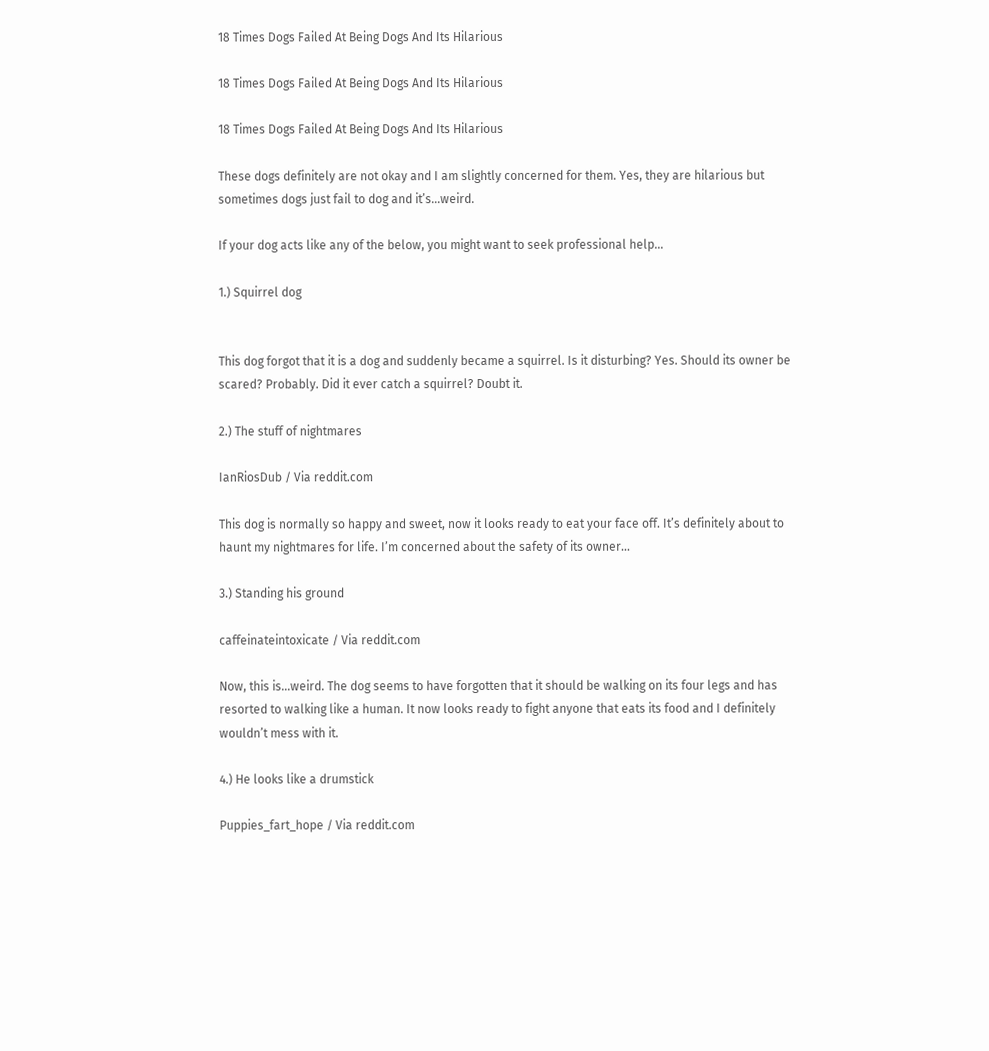18 Times Dogs Failed At Being Dogs And Its Hilarious

18 Times Dogs Failed At Being Dogs And Its Hilarious

18 Times Dogs Failed At Being Dogs And Its Hilarious

These dogs definitely are not okay and I am slightly concerned for them. Yes, they are hilarious but sometimes dogs just fail to dog and it’s…weird.

If your dog acts like any of the below, you might want to seek professional help…

1.) Squirrel dog


This dog forgot that it is a dog and suddenly became a squirrel. Is it disturbing? Yes. Should its owner be scared? Probably. Did it ever catch a squirrel? Doubt it.

2.) The stuff of nightmares

IanRiosDub / Via reddit.com

This dog is normally so happy and sweet, now it looks ready to eat your face off. It’s definitely about to haunt my nightmares for life. I’m concerned about the safety of its owner…

3.) Standing his ground

caffeinateintoxicate / Via reddit.com

Now, this is…weird. The dog seems to have forgotten that it should be walking on its four legs and has resorted to walking like a human. It now looks ready to fight anyone that eats its food and I definitely wouldn’t mess with it.

4.) He looks like a drumstick

Puppies_fart_hope / Via reddit.com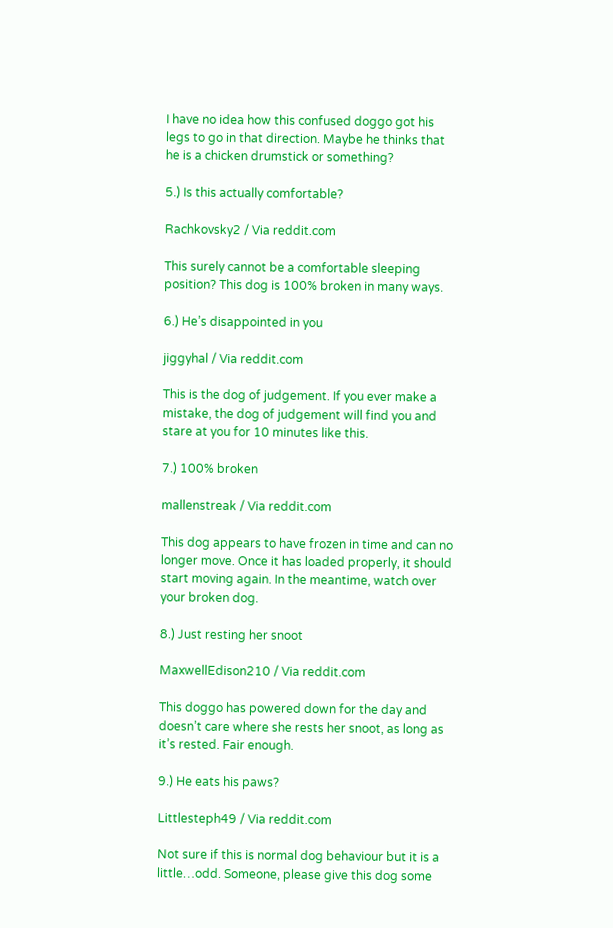I have no idea how this confused doggo got his legs to go in that direction. Maybe he thinks that he is a chicken drumstick or something?

5.) Is this actually comfortable?

Rachkovsky2 / Via reddit.com

This surely cannot be a comfortable sleeping position? This dog is 100% broken in many ways.

6.) He’s disappointed in you

jiggyhal / Via reddit.com

This is the dog of judgement. If you ever make a mistake, the dog of judgement will find you and stare at you for 10 minutes like this.

7.) 100% broken

mallenstreak / Via reddit.com

This dog appears to have frozen in time and can no longer move. Once it has loaded properly, it should start moving again. In the meantime, watch over your broken dog.

8.) Just resting her snoot

MaxwellEdison210 / Via reddit.com

This doggo has powered down for the day and doesn’t care where she rests her snoot, as long as it’s rested. Fair enough.

9.) He eats his paws?

Littlesteph49 / Via reddit.com

Not sure if this is normal dog behaviour but it is a little…odd. Someone, please give this dog some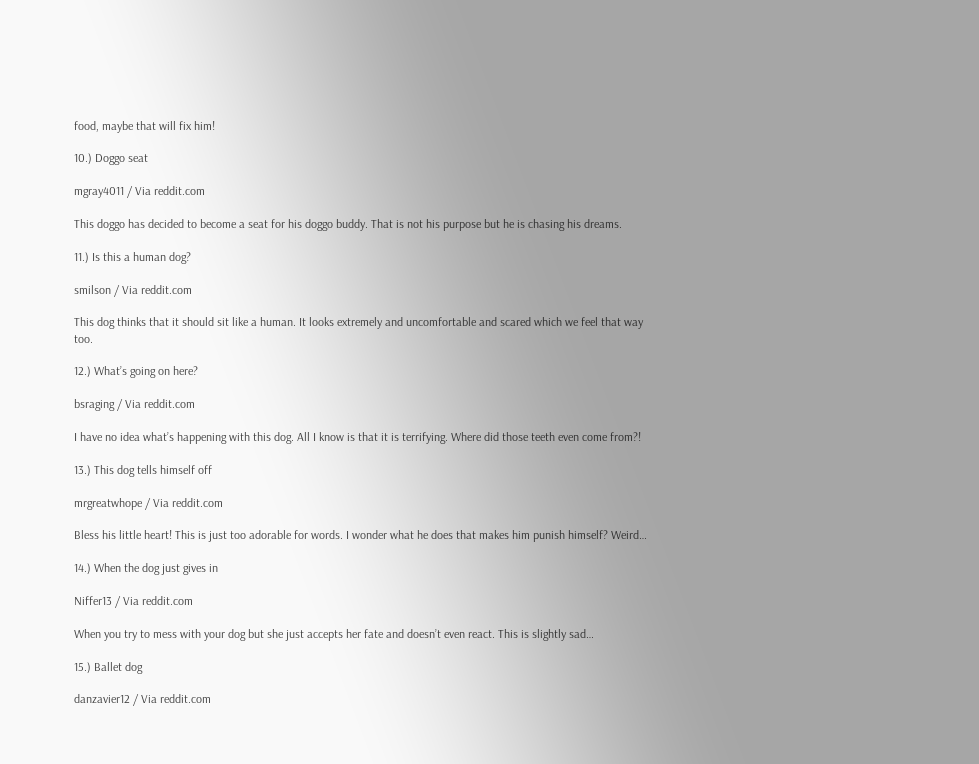food, maybe that will fix him!

10.) Doggo seat

mgray4011 / Via reddit.com

This doggo has decided to become a seat for his doggo buddy. That is not his purpose but he is chasing his dreams.

11.) Is this a human dog?

smilson / Via reddit.com

This dog thinks that it should sit like a human. It looks extremely and uncomfortable and scared which we feel that way too.

12.) What’s going on here?

bsraging / Via reddit.com

I have no idea what’s happening with this dog. All I know is that it is terrifying. Where did those teeth even come from?!

13.) This dog tells himself off

mrgreatwhope / Via reddit.com

Bless his little heart! This is just too adorable for words. I wonder what he does that makes him punish himself? Weird…

14.) When the dog just gives in

Niffer13 / Via reddit.com

When you try to mess with your dog but she just accepts her fate and doesn’t even react. This is slightly sad…

15.) Ballet dog

danzavier12 / Via reddit.com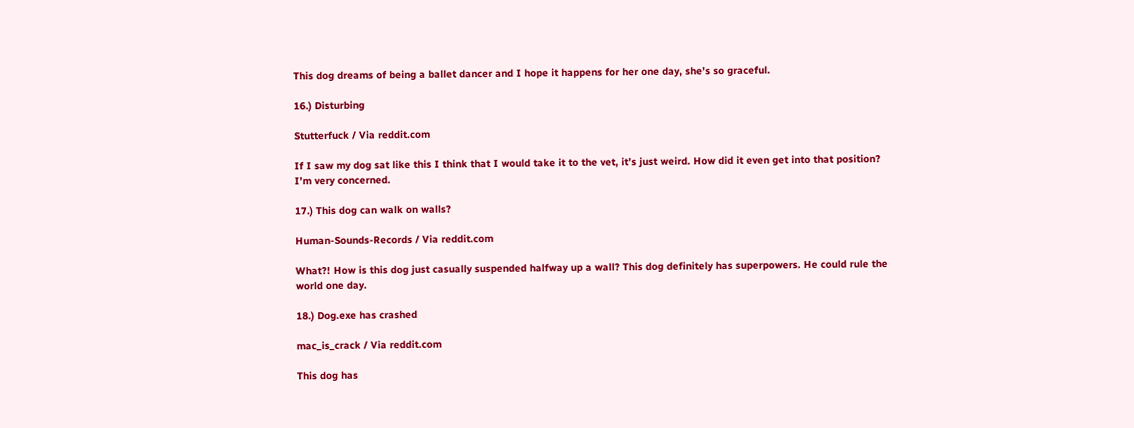This dog dreams of being a ballet dancer and I hope it happens for her one day, she’s so graceful.

16.) Disturbing

Stutterfuck / Via reddit.com

If I saw my dog sat like this I think that I would take it to the vet, it’s just weird. How did it even get into that position? I’m very concerned.

17.) This dog can walk on walls?

Human-Sounds-Records / Via reddit.com

What?! How is this dog just casually suspended halfway up a wall? This dog definitely has superpowers. He could rule the world one day.

18.) Dog.exe has crashed

mac_is_crack / Via reddit.com

This dog has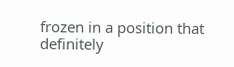frozen in a position that definitely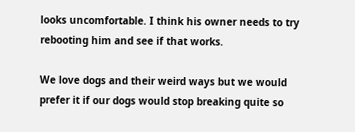looks uncomfortable. I think his owner needs to try rebooting him and see if that works.

We love dogs and their weird ways but we would prefer it if our dogs would stop breaking quite so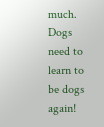much. Dogs need to learn to be dogs again!